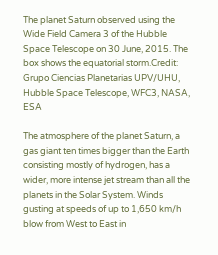The planet Saturn observed using the Wide Field Camera 3 of the Hubble Space Telescope on 30 June, 2015. The box shows the equatorial storm.Credit: Grupo Ciencias Planetarias UPV/UHU, Hubble Space Telescope, WFC3, NASA, ESA

The atmosphere of the planet Saturn, a gas giant ten times bigger than the Earth consisting mostly of hydrogen, has a wider, more intense jet stream than all the planets in the Solar System. Winds gusting at speeds of up to 1,650 km/h blow from West to East in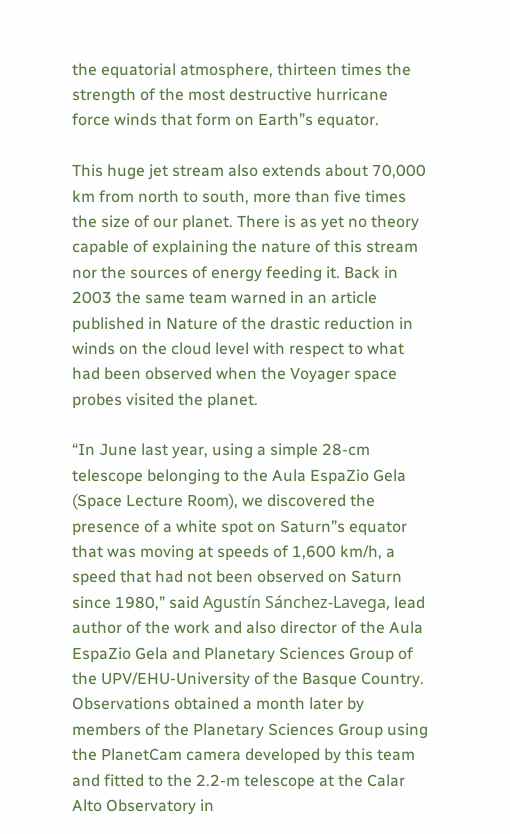the equatorial atmosphere, thirteen times the strength of the most destructive hurricane force winds that form on Earth”s equator.

This huge jet stream also extends about 70,000 km from north to south, more than five times the size of our planet. There is as yet no theory capable of explaining the nature of this stream nor the sources of energy feeding it. Back in 2003 the same team warned in an article published in Nature of the drastic reduction in winds on the cloud level with respect to what had been observed when the Voyager space probes visited the planet.

“In June last year, using a simple 28-cm telescope belonging to the Aula EspaZio Gela (Space Lecture Room), we discovered the presence of a white spot on Saturn”s equator that was moving at speeds of 1,600 km/h, a speed that had not been observed on Saturn since 1980,” said Agustín Sánchez-Lavega, lead author of the work and also director of the Aula EspaZio Gela and Planetary Sciences Group of the UPV/EHU-University of the Basque Country. Observations obtained a month later by members of the Planetary Sciences Group using the PlanetCam camera developed by this team and fitted to the 2.2-m telescope at the Calar Alto Observatory in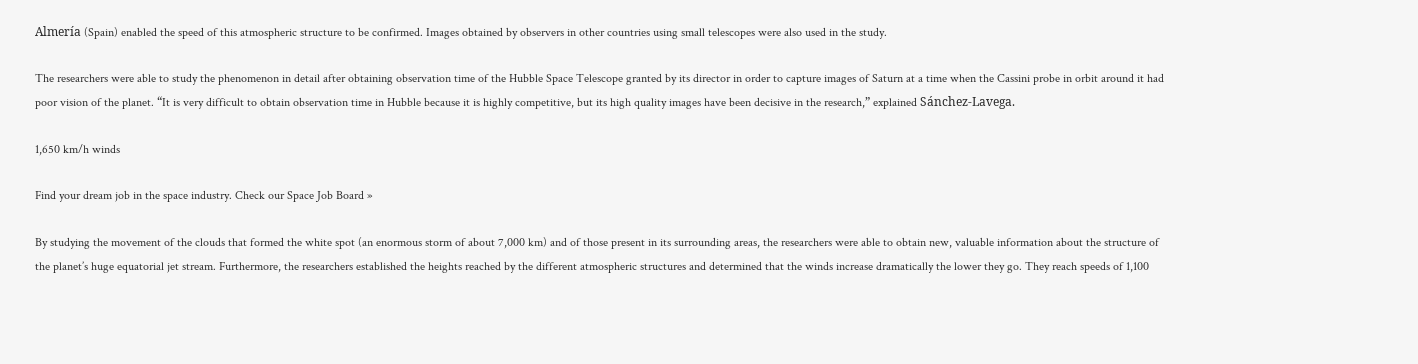Almería (Spain) enabled the speed of this atmospheric structure to be confirmed. Images obtained by observers in other countries using small telescopes were also used in the study.

The researchers were able to study the phenomenon in detail after obtaining observation time of the Hubble Space Telescope granted by its director in order to capture images of Saturn at a time when the Cassini probe in orbit around it had poor vision of the planet. “It is very difficult to obtain observation time in Hubble because it is highly competitive, but its high quality images have been decisive in the research,” explained Sánchez-Lavega.

1,650 km/h winds

Find your dream job in the space industry. Check our Space Job Board »

By studying the movement of the clouds that formed the white spot (an enormous storm of about 7,000 km) and of those present in its surrounding areas, the researchers were able to obtain new, valuable information about the structure of the planet’s huge equatorial jet stream. Furthermore, the researchers established the heights reached by the different atmospheric structures and determined that the winds increase dramatically the lower they go. They reach speeds of 1,100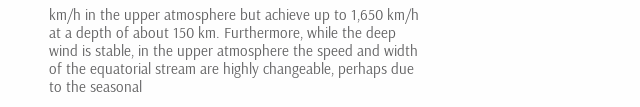km/h in the upper atmosphere but achieve up to 1,650 km/h at a depth of about 150 km. Furthermore, while the deep wind is stable, in the upper atmosphere the speed and width of the equatorial stream are highly changeable, perhaps due to the seasonal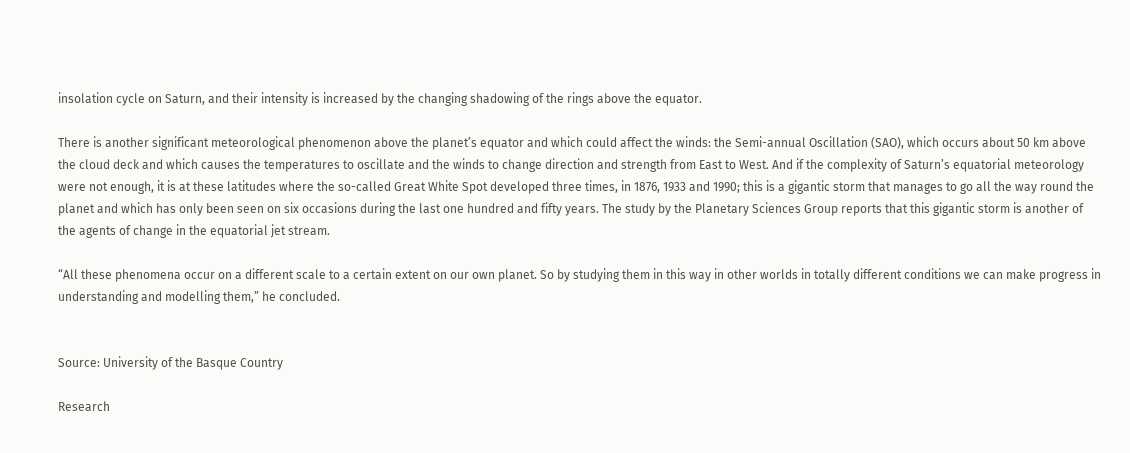insolation cycle on Saturn, and their intensity is increased by the changing shadowing of the rings above the equator.

There is another significant meteorological phenomenon above the planet’s equator and which could affect the winds: the Semi-annual Oscillation (SAO), which occurs about 50 km above the cloud deck and which causes the temperatures to oscillate and the winds to change direction and strength from East to West. And if the complexity of Saturn’s equatorial meteorology were not enough, it is at these latitudes where the so-called Great White Spot developed three times, in 1876, 1933 and 1990; this is a gigantic storm that manages to go all the way round the planet and which has only been seen on six occasions during the last one hundred and fifty years. The study by the Planetary Sciences Group reports that this gigantic storm is another of the agents of change in the equatorial jet stream.

“All these phenomena occur on a different scale to a certain extent on our own planet. So by studying them in this way in other worlds in totally different conditions we can make progress in understanding and modelling them,” he concluded.


Source: University of the Basque Country

Research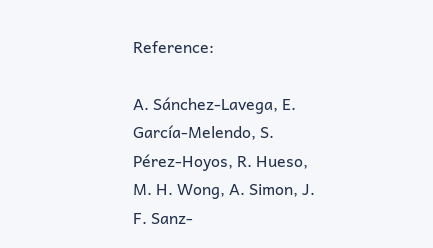Reference:

A. Sánchez-Lavega, E. García-Melendo, S. Pérez-Hoyos, R. Hueso, M. H. Wong, A. Simon, J. F. Sanz-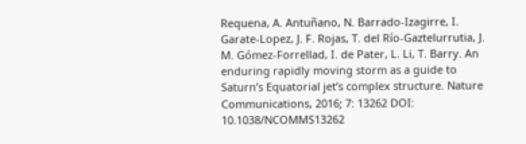Requena, A. Antuñano, N. Barrado-Izagirre, I. Garate-Lopez, J. F. Rojas, T. del Río-Gaztelurrutia, J. M. Gómez-Forrellad, I. de Pater, L. Li, T. Barry. An enduring rapidly moving storm as a guide to Saturn’s Equatorial jet’s complex structure. Nature Communications, 2016; 7: 13262 DOI: 10.1038/NCOMMS13262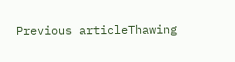Previous articleThawing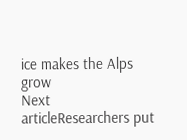ice makes the Alps grow
Next articleResearchers put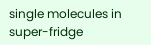single molecules in super-fridge